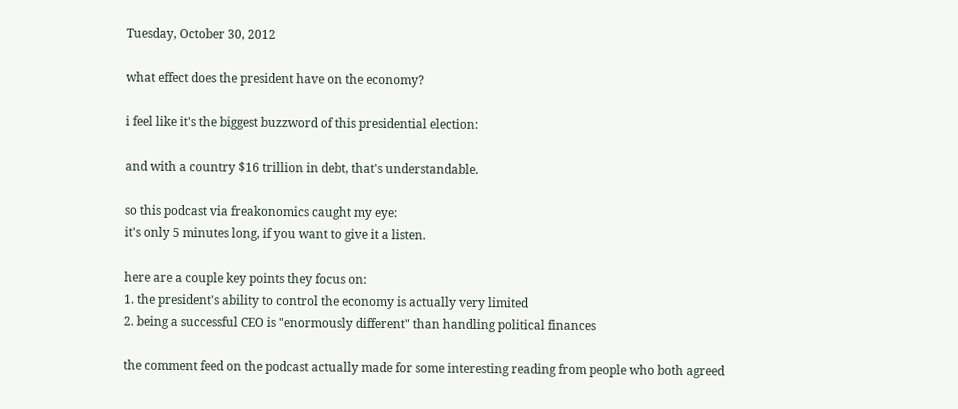Tuesday, October 30, 2012

what effect does the president have on the economy?

i feel like it's the biggest buzzword of this presidential election:

and with a country $16 trillion in debt, that's understandable.

so this podcast via freakonomics caught my eye:
it's only 5 minutes long, if you want to give it a listen.

here are a couple key points they focus on:
1. the president's ability to control the economy is actually very limited
2. being a successful CEO is "enormously different" than handling political finances

the comment feed on the podcast actually made for some interesting reading from people who both agreed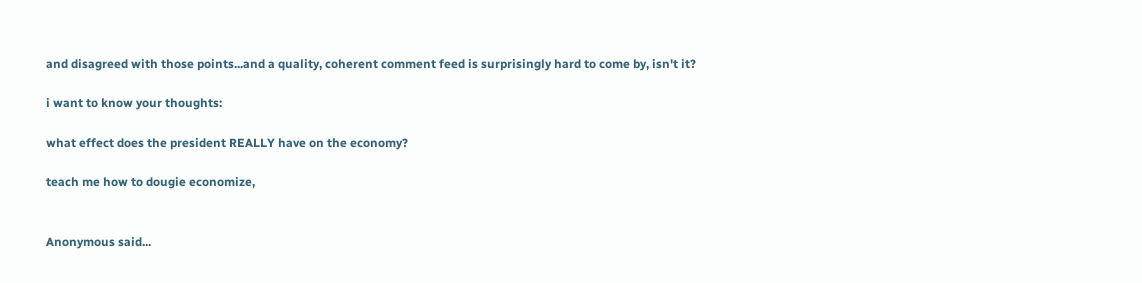and disagreed with those points...and a quality, coherent comment feed is surprisingly hard to come by, isn't it?

i want to know your thoughts:

what effect does the president REALLY have on the economy?

teach me how to dougie economize,


Anonymous said...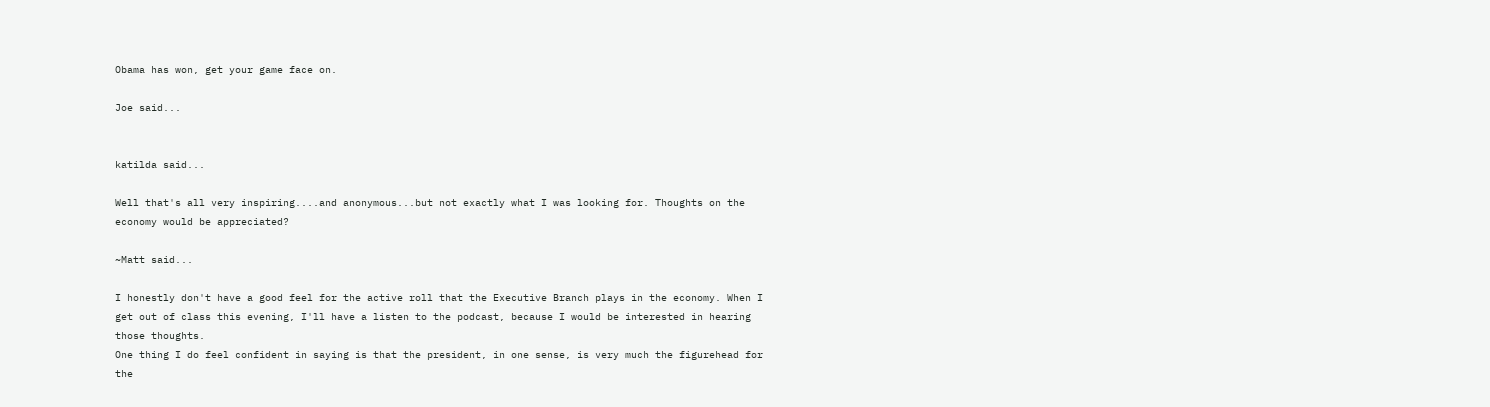Obama has won, get your game face on.

Joe said...


katilda said...

Well that's all very inspiring....and anonymous...but not exactly what I was looking for. Thoughts on the economy would be appreciated?

~Matt said...

I honestly don't have a good feel for the active roll that the Executive Branch plays in the economy. When I get out of class this evening, I'll have a listen to the podcast, because I would be interested in hearing those thoughts.
One thing I do feel confident in saying is that the president, in one sense, is very much the figurehead for the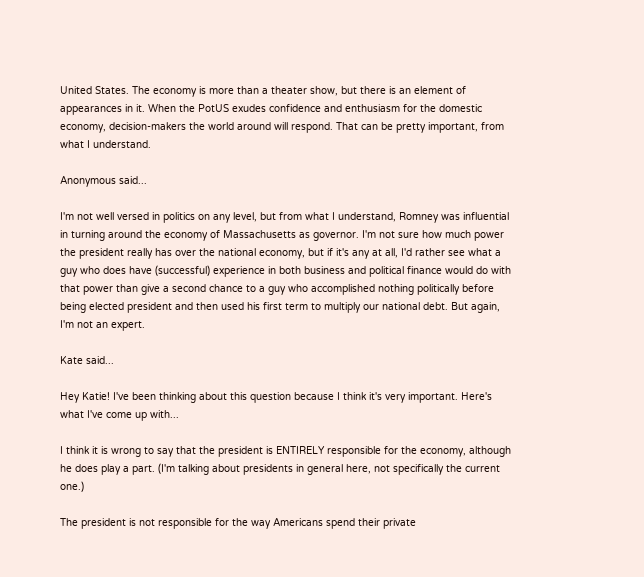United States. The economy is more than a theater show, but there is an element of appearances in it. When the PotUS exudes confidence and enthusiasm for the domestic economy, decision-makers the world around will respond. That can be pretty important, from what I understand.

Anonymous said...

I'm not well versed in politics on any level, but from what I understand, Romney was influential in turning around the economy of Massachusetts as governor. I'm not sure how much power the president really has over the national economy, but if it's any at all, I'd rather see what a guy who does have (successful) experience in both business and political finance would do with that power than give a second chance to a guy who accomplished nothing politically before being elected president and then used his first term to multiply our national debt. But again, I'm not an expert.

Kate said...

Hey Katie! I've been thinking about this question because I think it's very important. Here's what I've come up with...

I think it is wrong to say that the president is ENTIRELY responsible for the economy, although he does play a part. (I'm talking about presidents in general here, not specifically the current one.)

The president is not responsible for the way Americans spend their private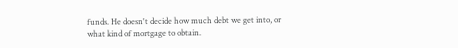funds. He doesn't decide how much debt we get into, or what kind of mortgage to obtain.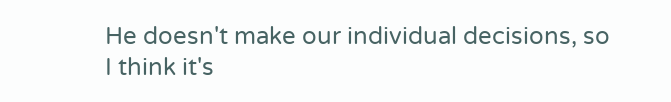He doesn't make our individual decisions, so I think it's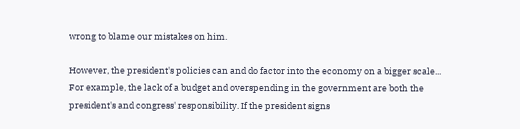wrong to blame our mistakes on him.

However, the president's policies can and do factor into the economy on a bigger scale... For example, the lack of a budget and overspending in the government are both the president's and congress' responsibility. If the president signs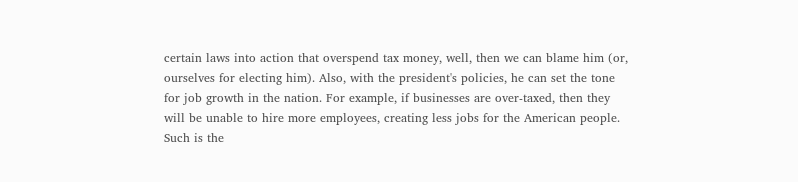certain laws into action that overspend tax money, well, then we can blame him (or, ourselves for electing him). Also, with the president's policies, he can set the tone for job growth in the nation. For example, if businesses are over-taxed, then they will be unable to hire more employees, creating less jobs for the American people. Such is the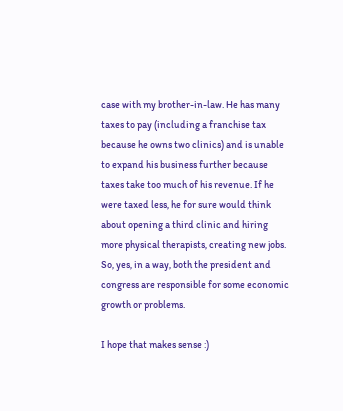case with my brother-in-law. He has many taxes to pay (including a franchise tax because he owns two clinics) and is unable to expand his business further because taxes take too much of his revenue. If he were taxed less, he for sure would think about opening a third clinic and hiring more physical therapists, creating new jobs. So, yes, in a way, both the president and congress are responsible for some economic growth or problems.

I hope that makes sense :)